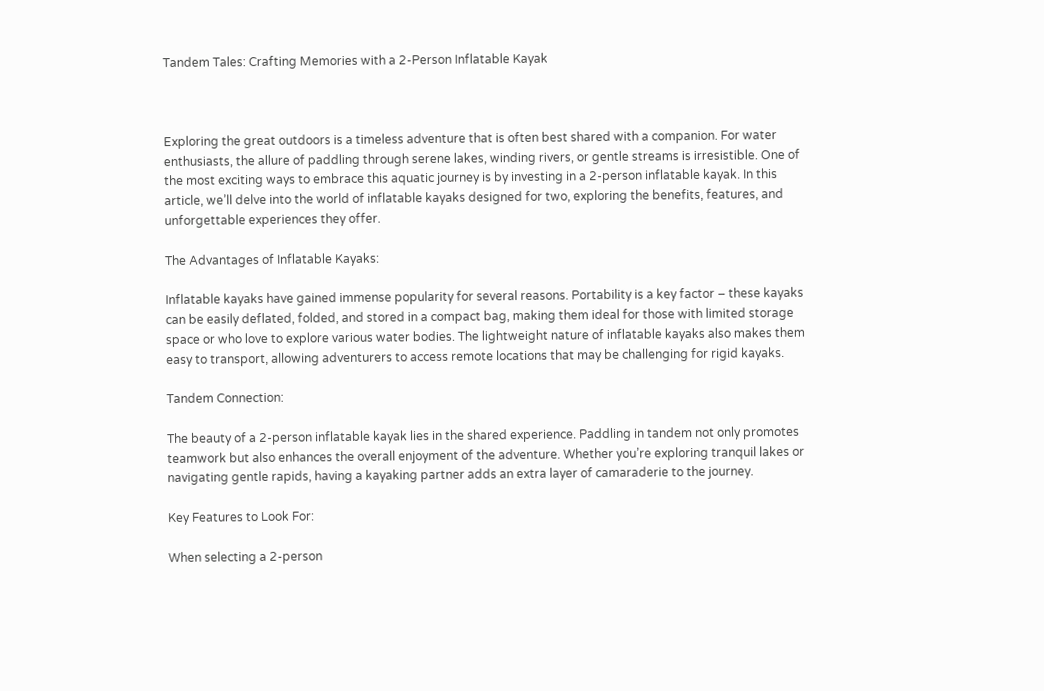Tandem Tales: Crafting Memories with a 2-Person Inflatable Kayak



Exploring the great outdoors is a timeless adventure that is often best shared with a companion. For water enthusiasts, the allure of paddling through serene lakes, winding rivers, or gentle streams is irresistible. One of the most exciting ways to embrace this aquatic journey is by investing in a 2-person inflatable kayak. In this article, we’ll delve into the world of inflatable kayaks designed for two, exploring the benefits, features, and unforgettable experiences they offer.

The Advantages of Inflatable Kayaks:

Inflatable kayaks have gained immense popularity for several reasons. Portability is a key factor – these kayaks can be easily deflated, folded, and stored in a compact bag, making them ideal for those with limited storage space or who love to explore various water bodies. The lightweight nature of inflatable kayaks also makes them easy to transport, allowing adventurers to access remote locations that may be challenging for rigid kayaks.

Tandem Connection:

The beauty of a 2-person inflatable kayak lies in the shared experience. Paddling in tandem not only promotes teamwork but also enhances the overall enjoyment of the adventure. Whether you’re exploring tranquil lakes or navigating gentle rapids, having a kayaking partner adds an extra layer of camaraderie to the journey.

Key Features to Look For:

When selecting a 2-person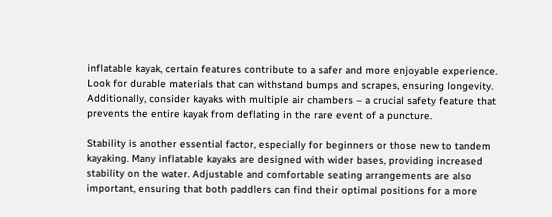inflatable kayak, certain features contribute to a safer and more enjoyable experience. Look for durable materials that can withstand bumps and scrapes, ensuring longevity. Additionally, consider kayaks with multiple air chambers – a crucial safety feature that prevents the entire kayak from deflating in the rare event of a puncture.

Stability is another essential factor, especially for beginners or those new to tandem kayaking. Many inflatable kayaks are designed with wider bases, providing increased stability on the water. Adjustable and comfortable seating arrangements are also important, ensuring that both paddlers can find their optimal positions for a more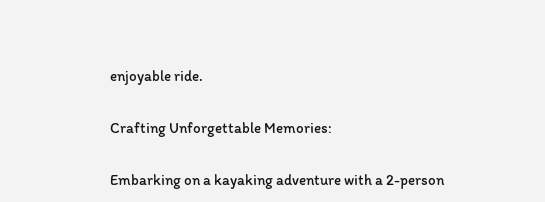enjoyable ride.

Crafting Unforgettable Memories:

Embarking on a kayaking adventure with a 2-person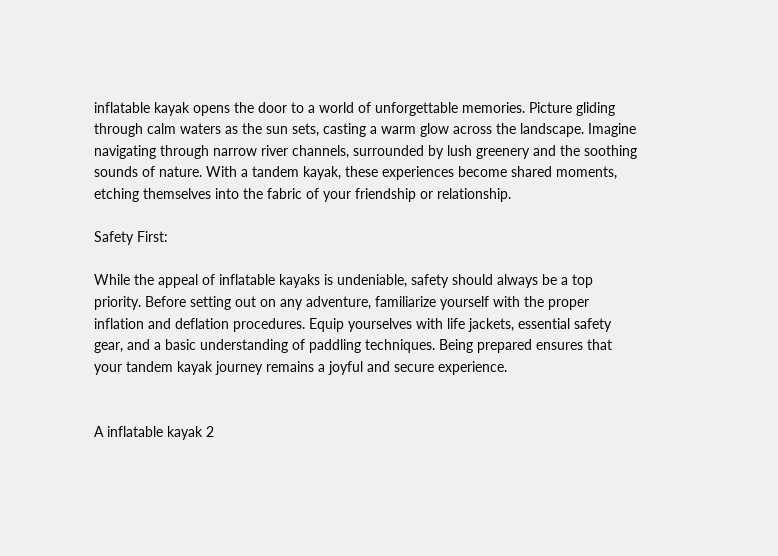inflatable kayak opens the door to a world of unforgettable memories. Picture gliding through calm waters as the sun sets, casting a warm glow across the landscape. Imagine navigating through narrow river channels, surrounded by lush greenery and the soothing sounds of nature. With a tandem kayak, these experiences become shared moments, etching themselves into the fabric of your friendship or relationship.

Safety First:

While the appeal of inflatable kayaks is undeniable, safety should always be a top priority. Before setting out on any adventure, familiarize yourself with the proper inflation and deflation procedures. Equip yourselves with life jackets, essential safety gear, and a basic understanding of paddling techniques. Being prepared ensures that your tandem kayak journey remains a joyful and secure experience.


A inflatable kayak 2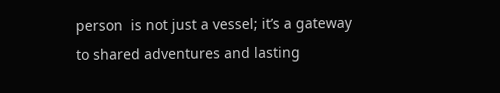person  is not just a vessel; it’s a gateway to shared adventures and lasting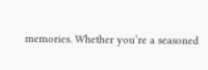memories. Whether you’re a seasoned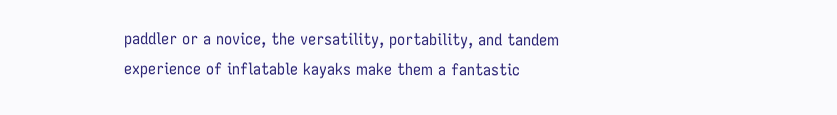paddler or a novice, the versatility, portability, and tandem experience of inflatable kayaks make them a fantastic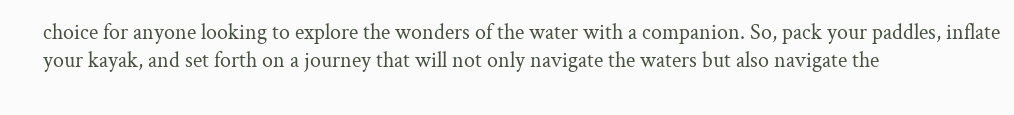choice for anyone looking to explore the wonders of the water with a companion. So, pack your paddles, inflate your kayak, and set forth on a journey that will not only navigate the waters but also navigate the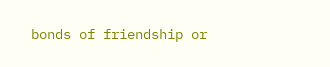bonds of friendship or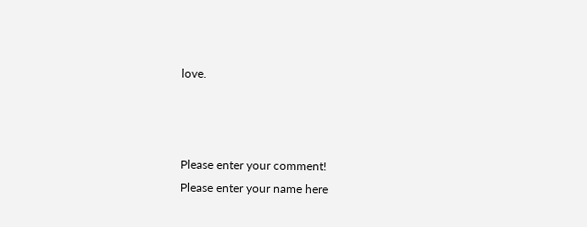love.



Please enter your comment!
Please enter your name here